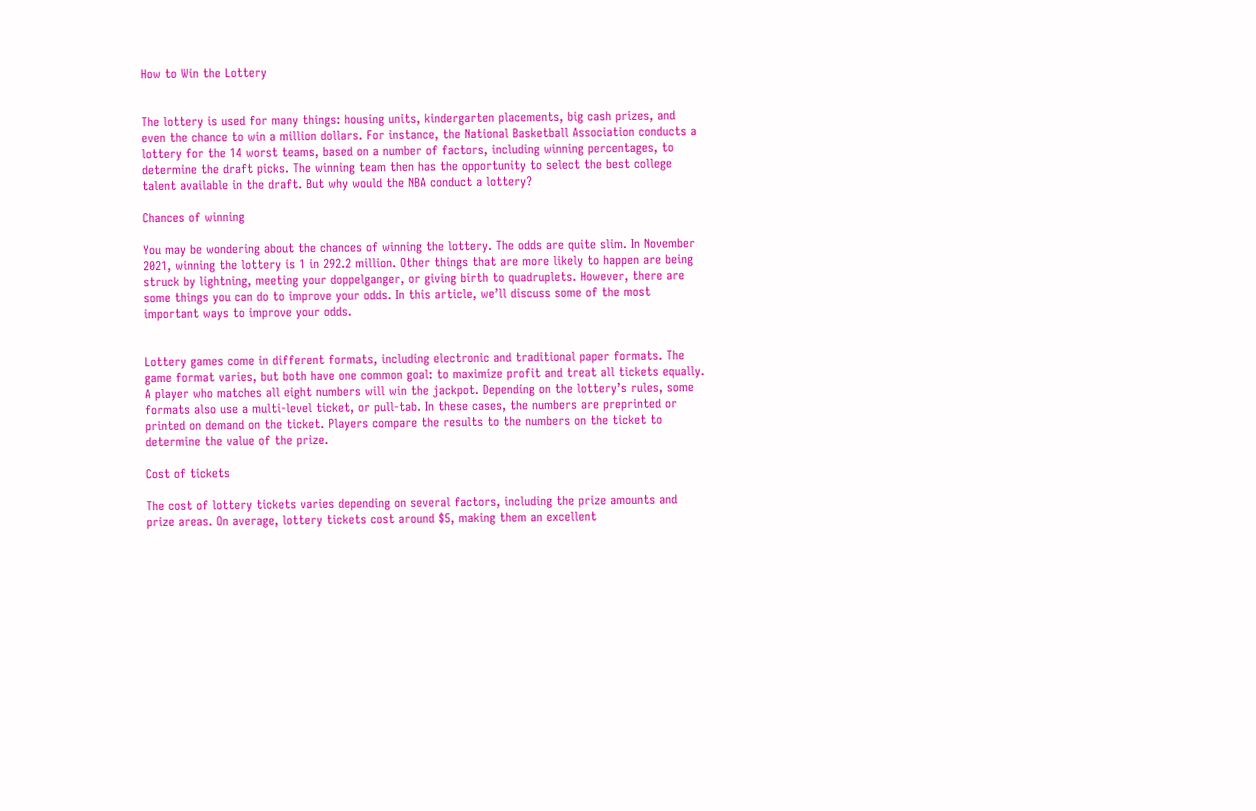How to Win the Lottery


The lottery is used for many things: housing units, kindergarten placements, big cash prizes, and even the chance to win a million dollars. For instance, the National Basketball Association conducts a lottery for the 14 worst teams, based on a number of factors, including winning percentages, to determine the draft picks. The winning team then has the opportunity to select the best college talent available in the draft. But why would the NBA conduct a lottery?

Chances of winning

You may be wondering about the chances of winning the lottery. The odds are quite slim. In November 2021, winning the lottery is 1 in 292.2 million. Other things that are more likely to happen are being struck by lightning, meeting your doppelganger, or giving birth to quadruplets. However, there are some things you can do to improve your odds. In this article, we’ll discuss some of the most important ways to improve your odds.


Lottery games come in different formats, including electronic and traditional paper formats. The game format varies, but both have one common goal: to maximize profit and treat all tickets equally. A player who matches all eight numbers will win the jackpot. Depending on the lottery’s rules, some formats also use a multi-level ticket, or pull-tab. In these cases, the numbers are preprinted or printed on demand on the ticket. Players compare the results to the numbers on the ticket to determine the value of the prize.

Cost of tickets

The cost of lottery tickets varies depending on several factors, including the prize amounts and prize areas. On average, lottery tickets cost around $5, making them an excellent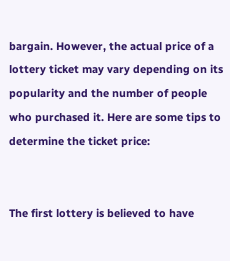bargain. However, the actual price of a lottery ticket may vary depending on its popularity and the number of people who purchased it. Here are some tips to determine the ticket price:


The first lottery is believed to have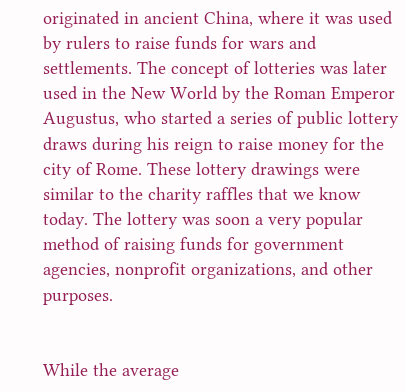originated in ancient China, where it was used by rulers to raise funds for wars and settlements. The concept of lotteries was later used in the New World by the Roman Emperor Augustus, who started a series of public lottery draws during his reign to raise money for the city of Rome. These lottery drawings were similar to the charity raffles that we know today. The lottery was soon a very popular method of raising funds for government agencies, nonprofit organizations, and other purposes.


While the average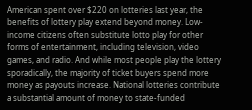American spent over $220 on lotteries last year, the benefits of lottery play extend beyond money. Low-income citizens often substitute lotto play for other forms of entertainment, including television, video games, and radio. And while most people play the lottery sporadically, the majority of ticket buyers spend more money as payouts increase. National lotteries contribute a substantial amount of money to state-funded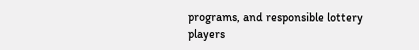programs, and responsible lottery players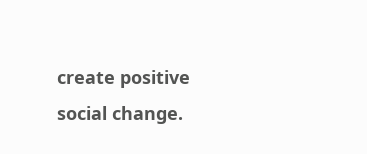create positive social change.